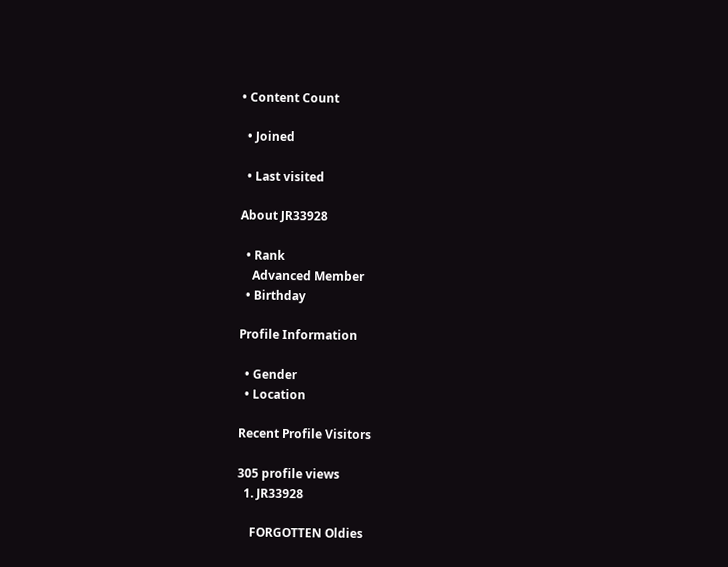• Content Count

  • Joined

  • Last visited

About JR33928

  • Rank
    Advanced Member
  • Birthday

Profile Information

  • Gender
  • Location

Recent Profile Visitors

305 profile views
  1. JR33928

    FORGOTTEN Oldies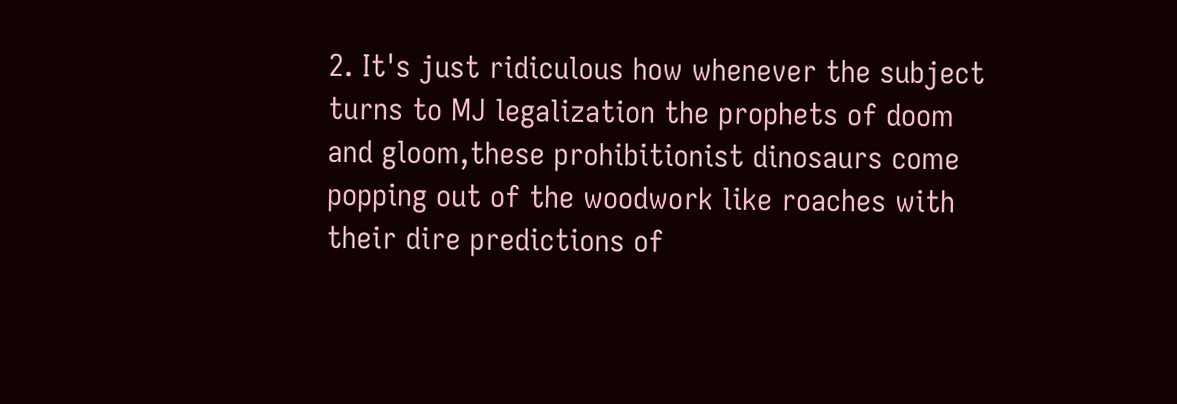2. It's just ridiculous how whenever the subject turns to MJ legalization the prophets of doom and gloom,these prohibitionist dinosaurs come popping out of the woodwork like roaches with their dire predictions of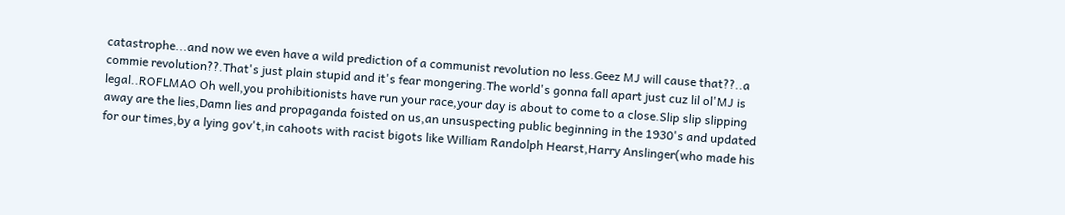catastrophe...and now we even have a wild prediction of a communist revolution no less.Geez MJ will cause that??..a commie revolution??.That's just plain stupid and it's fear mongering.The world's gonna fall apart just cuz lil ol'MJ is legal..ROFLMAO Oh well,you prohibitionists have run your race,your day is about to come to a close.Slip slip slipping away are the lies,Damn lies and propaganda foisted on us,an unsuspecting public beginning in the 1930's and updated for our times,by a lying gov't,in cahoots with racist bigots like William Randolph Hearst,Harry Anslinger(who made his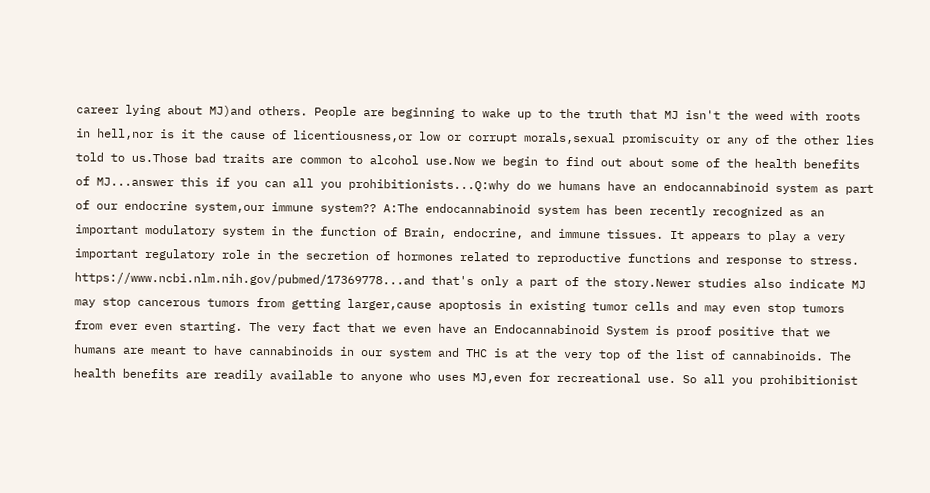career lying about MJ)and others. People are beginning to wake up to the truth that MJ isn't the weed with roots in hell,nor is it the cause of licentiousness,or low or corrupt morals,sexual promiscuity or any of the other lies told to us.Those bad traits are common to alcohol use.Now we begin to find out about some of the health benefits of MJ...answer this if you can all you prohibitionists...Q:why do we humans have an endocannabinoid system as part of our endocrine system,our immune system?? A:The endocannabinoid system has been recently recognized as an important modulatory system in the function of Brain, endocrine, and immune tissues. It appears to play a very important regulatory role in the secretion of hormones related to reproductive functions and response to stress. https://www.ncbi.nlm.nih.gov/pubmed/17369778...and that's only a part of the story.Newer studies also indicate MJ may stop cancerous tumors from getting larger,cause apoptosis in existing tumor cells and may even stop tumors from ever even starting. The very fact that we even have an Endocannabinoid System is proof positive that we humans are meant to have cannabinoids in our system and THC is at the very top of the list of cannabinoids. The health benefits are readily available to anyone who uses MJ,even for recreational use. So all you prohibitionist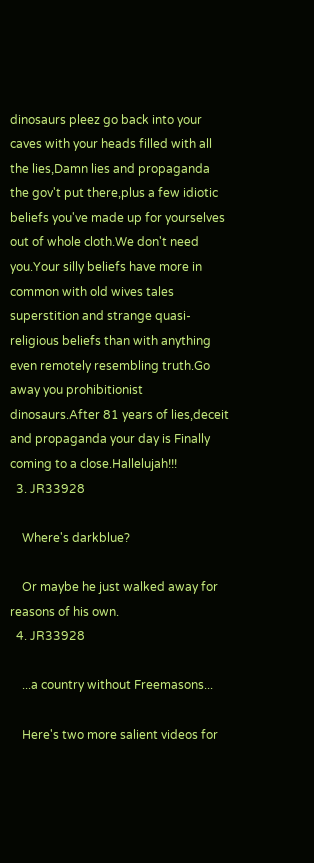dinosaurs pleez go back into your caves with your heads filled with all the lies,Damn lies and propaganda the gov't put there,plus a few idiotic beliefs you've made up for yourselves out of whole cloth.We don't need you.Your silly beliefs have more in common with old wives tales superstition and strange quasi-religious beliefs than with anything even remotely resembling truth.Go away you prohibitionist dinosaurs.After 81 years of lies,deceit and propaganda your day is Finally coming to a close.Hallelujah!!!
  3. JR33928

    Where's darkblue?

    Or maybe he just walked away for reasons of his own.
  4. JR33928

    ...a country without Freemasons...

    Here's two more salient videos for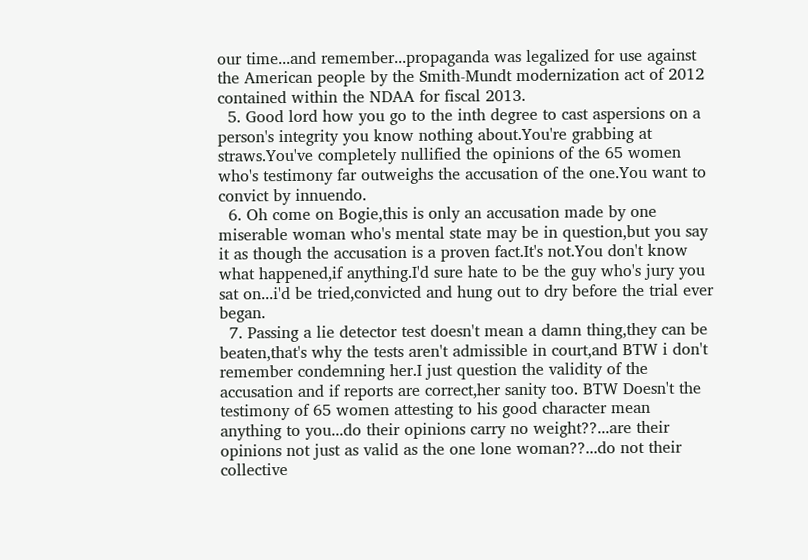our time...and remember...propaganda was legalized for use against the American people by the Smith-Mundt modernization act of 2012 contained within the NDAA for fiscal 2013.
  5. Good lord how you go to the inth degree to cast aspersions on a person's integrity you know nothing about.You're grabbing at straws.You've completely nullified the opinions of the 65 women who's testimony far outweighs the accusation of the one.You want to convict by innuendo.
  6. Oh come on Bogie,this is only an accusation made by one miserable woman who's mental state may be in question,but you say it as though the accusation is a proven fact.It's not.You don't know what happened,if anything.I'd sure hate to be the guy who's jury you sat on...i'd be tried,convicted and hung out to dry before the trial ever began.
  7. Passing a lie detector test doesn't mean a damn thing,they can be beaten,that's why the tests aren't admissible in court,and BTW i don't remember condemning her.I just question the validity of the accusation and if reports are correct,her sanity too. BTW Doesn't the testimony of 65 women attesting to his good character mean anything to you...do their opinions carry no weight??...are their opinions not just as valid as the one lone woman??...do not their collective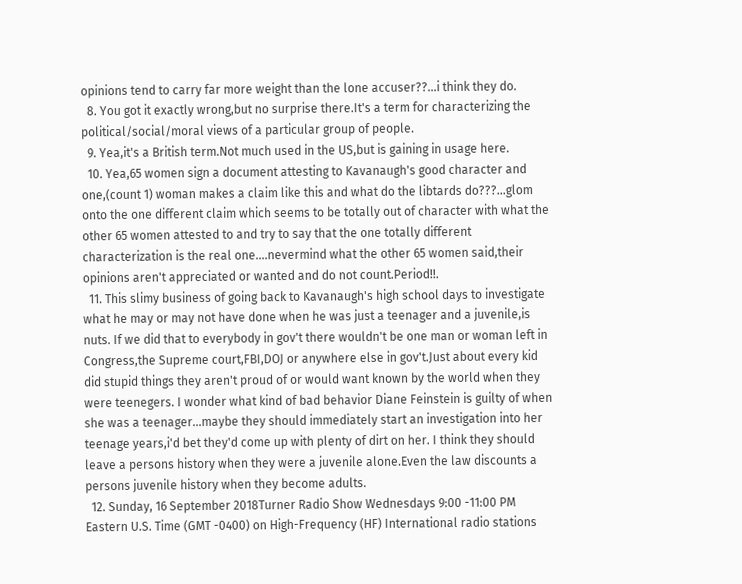opinions tend to carry far more weight than the lone accuser??...i think they do.
  8. You got it exactly wrong,but no surprise there.It's a term for characterizing the political/social/moral views of a particular group of people.
  9. Yea,it's a British term.Not much used in the US,but is gaining in usage here.
  10. Yea,65 women sign a document attesting to Kavanaugh's good character and one,(count 1) woman makes a claim like this and what do the libtards do???...glom onto the one different claim which seems to be totally out of character with what the other 65 women attested to and try to say that the one totally different characterization is the real one....nevermind what the other 65 women said,their opinions aren't appreciated or wanted and do not count.Period!!.
  11. This slimy business of going back to Kavanaugh's high school days to investigate what he may or may not have done when he was just a teenager and a juvenile,is nuts. If we did that to everybody in gov't there wouldn't be one man or woman left in Congress,the Supreme court,FBI,DOJ or anywhere else in gov't.Just about every kid did stupid things they aren't proud of or would want known by the world when they were teenegers. I wonder what kind of bad behavior Diane Feinstein is guilty of when she was a teenager...maybe they should immediately start an investigation into her teenage years,i'd bet they'd come up with plenty of dirt on her. I think they should leave a persons history when they were a juvenile alone.Even the law discounts a persons juvenile history when they become adults.
  12. Sunday, 16 September 2018Turner Radio Show Wednesdays 9:00 -11:00 PM Eastern U.S. Time (GMT -0400) on High-Frequency (HF) International radio stations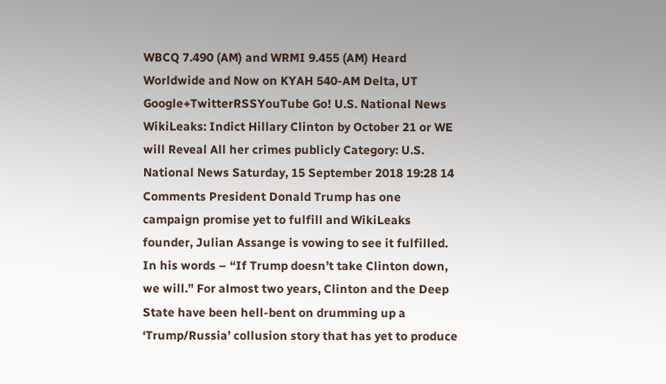WBCQ 7.490 (AM) and WRMI 9.455 (AM) Heard Worldwide and Now on KYAH 540-AM Delta, UT Google+TwitterRSSYouTube Go! U.S. National News WikiLeaks: Indict Hillary Clinton by October 21 or WE will Reveal All her crimes publicly Category: U.S. National News Saturday, 15 September 2018 19:28 14 Comments President Donald Trump has one campaign promise yet to fulfill and WikiLeaks founder, Julian Assange is vowing to see it fulfilled. In his words – “If Trump doesn’t take Clinton down, we will.” For almost two years, Clinton and the Deep State have been hell-bent on drumming up a ‘Trump/Russia’ collusion story that has yet to produce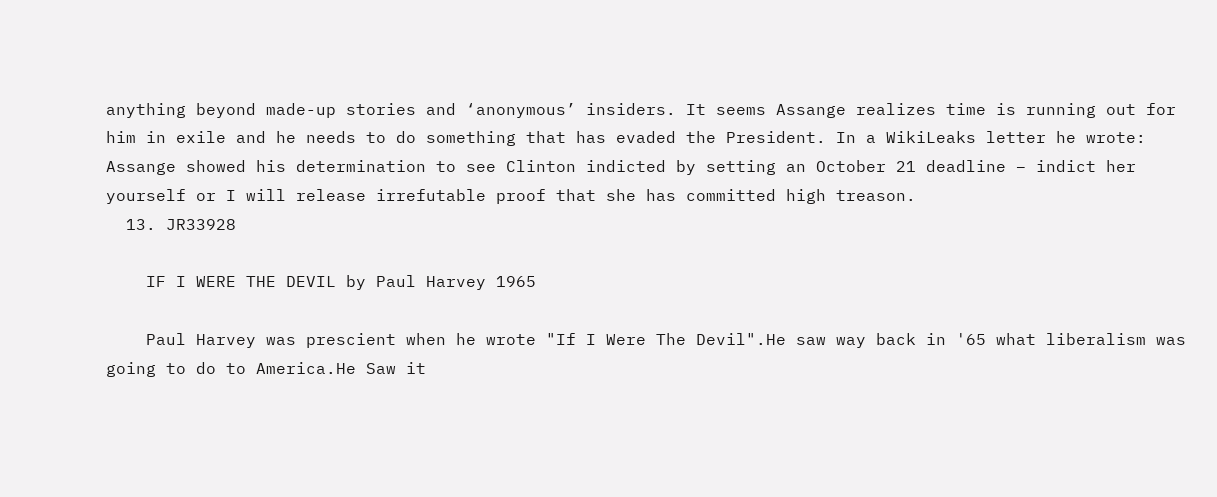anything beyond made-up stories and ‘anonymous’ insiders. It seems Assange realizes time is running out for him in exile and he needs to do something that has evaded the President. In a WikiLeaks letter he wrote: Assange showed his determination to see Clinton indicted by setting an October 21 deadline – indict her yourself or I will release irrefutable proof that she has committed high treason.
  13. JR33928

    IF I WERE THE DEVIL by Paul Harvey 1965

    Paul Harvey was prescient when he wrote "If I Were The Devil".He saw way back in '65 what liberalism was going to do to America.He Saw it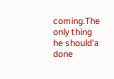coming.The only thing he should'a done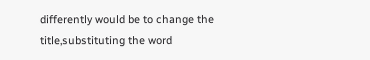differently would be to change the title,substituting the word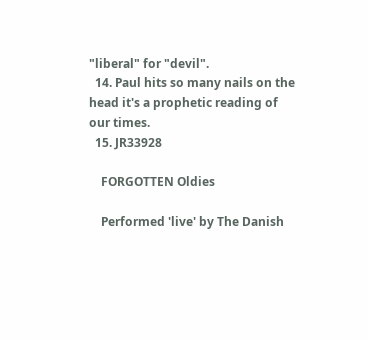"liberal" for "devil".
  14. Paul hits so many nails on the head it's a prophetic reading of our times.
  15. JR33928

    FORGOTTEN Oldies

    Performed 'live' by The Danish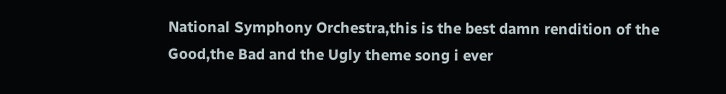National Symphony Orchestra,this is the best damn rendition of the Good,the Bad and the Ugly theme song i ever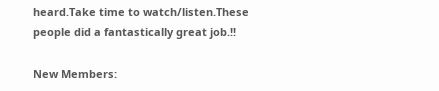heard.Take time to watch/listen.These people did a fantastically great job.!!

New Members: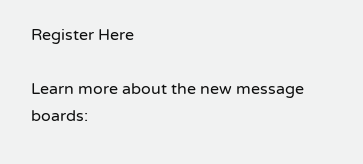Register Here

Learn more about the new message boards: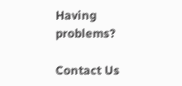Having problems?

Contact Us